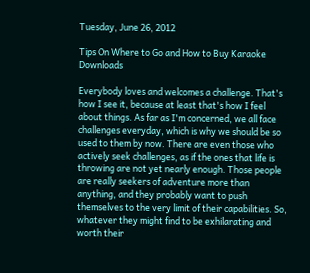Tuesday, June 26, 2012

Tips On Where to Go and How to Buy Karaoke Downloads

Everybody loves and welcomes a challenge. That's how I see it, because at least that's how I feel about things. As far as I'm concerned, we all face challenges everyday, which is why we should be so used to them by now. There are even those who actively seek challenges, as if the ones that life is throwing are not yet nearly enough. Those people are really seekers of adventure more than anything, and they probably want to push themselves to the very limit of their capabilities. So, whatever they might find to be exhilarating and worth their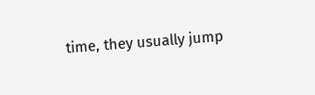time, they usually jump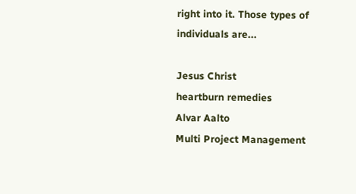right into it. Those types of individuals are...

Jesus Christ
heartburn remedies
Alvar Aalto
Multi Project Management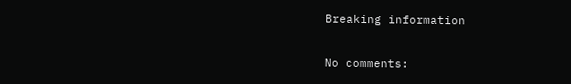Breaking information

No comments: